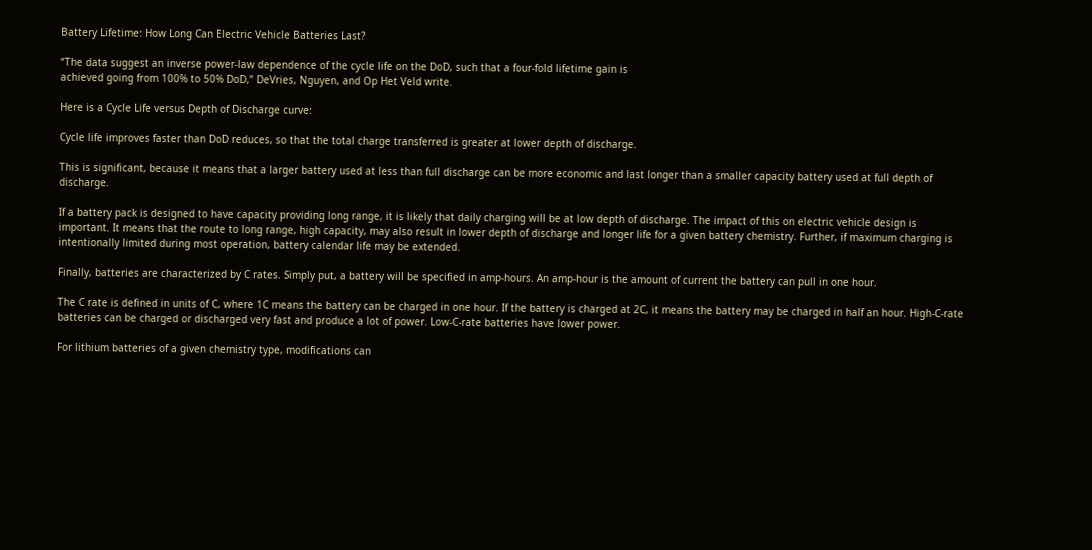Battery Lifetime: How Long Can Electric Vehicle Batteries Last?

“The data suggest an inverse power-law dependence of the cycle life on the DoD, such that a four-fold lifetime gain is
achieved going from 100% to 50% DoD,” DeVries, Nguyen, and Op Het Veld write.

Here is a Cycle Life versus Depth of Discharge curve:

Cycle life improves faster than DoD reduces, so that the total charge transferred is greater at lower depth of discharge.

This is significant, because it means that a larger battery used at less than full discharge can be more economic and last longer than a smaller capacity battery used at full depth of discharge.

If a battery pack is designed to have capacity providing long range, it is likely that daily charging will be at low depth of discharge. The impact of this on electric vehicle design is important. It means that the route to long range, high capacity, may also result in lower depth of discharge and longer life for a given battery chemistry. Further, if maximum charging is intentionally limited during most operation, battery calendar life may be extended.

Finally, batteries are characterized by C rates. Simply put, a battery will be specified in amp-hours. An amp-hour is the amount of current the battery can pull in one hour.

The C rate is defined in units of C, where 1C means the battery can be charged in one hour. If the battery is charged at 2C, it means the battery may be charged in half an hour. High-C-rate batteries can be charged or discharged very fast and produce a lot of power. Low-C-rate batteries have lower power.

For lithium batteries of a given chemistry type, modifications can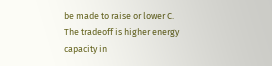be made to raise or lower C. The tradeoff is higher energy capacity in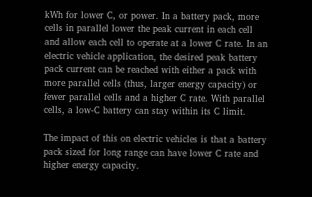kWh for lower C, or power. In a battery pack, more cells in parallel lower the peak current in each cell and allow each cell to operate at a lower C rate. In an electric vehicle application, the desired peak battery pack current can be reached with either a pack with more parallel cells (thus, larger energy capacity) or fewer parallel cells and a higher C rate. With parallel cells, a low-C battery can stay within its C limit.

The impact of this on electric vehicles is that a battery pack sized for long range can have lower C rate and higher energy capacity.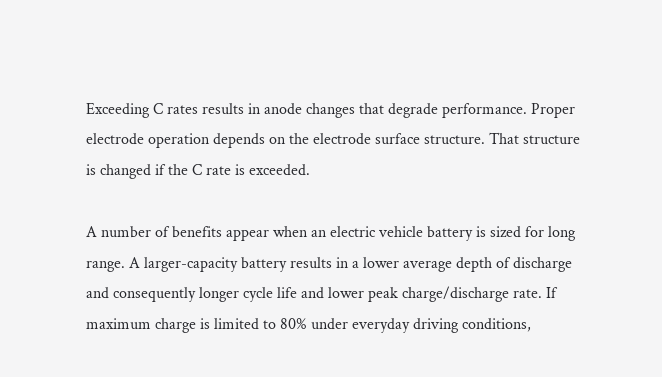Exceeding C rates results in anode changes that degrade performance. Proper electrode operation depends on the electrode surface structure. That structure is changed if the C rate is exceeded.

A number of benefits appear when an electric vehicle battery is sized for long range. A larger-capacity battery results in a lower average depth of discharge and consequently longer cycle life and lower peak charge/discharge rate. If maximum charge is limited to 80% under everyday driving conditions,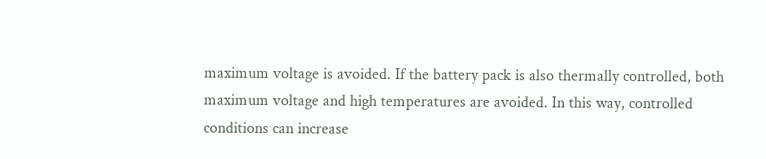maximum voltage is avoided. If the battery pack is also thermally controlled, both maximum voltage and high temperatures are avoided. In this way, controlled conditions can increase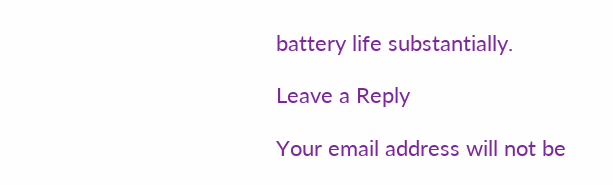battery life substantially.

Leave a Reply

Your email address will not be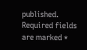published. Required fields are marked *